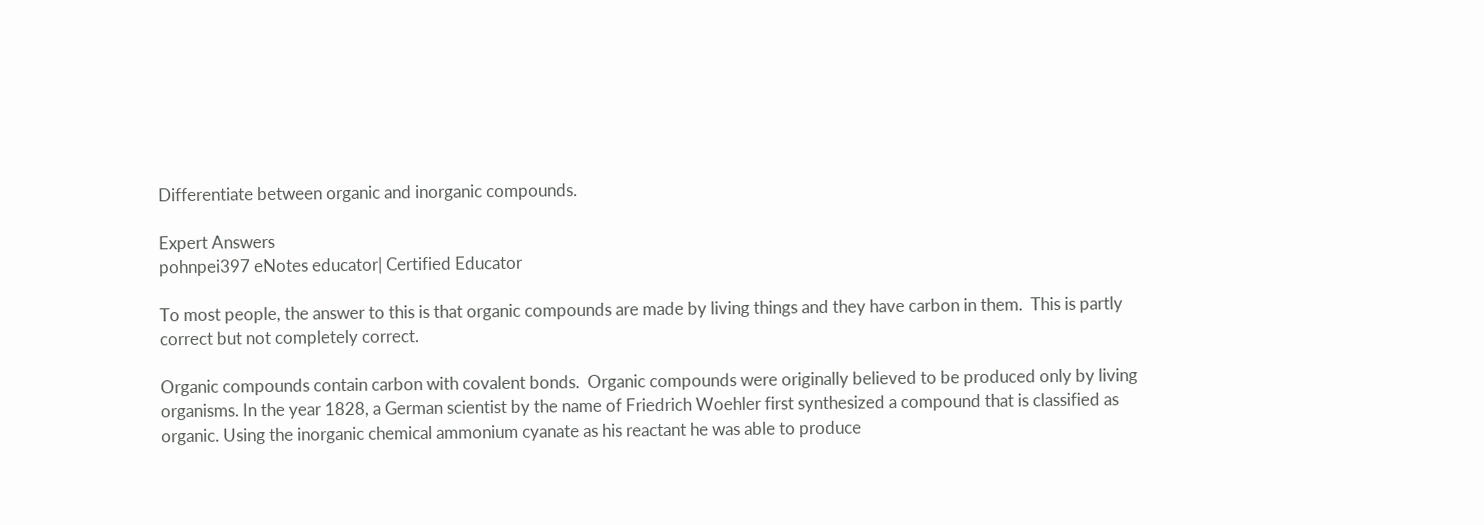Differentiate between organic and inorganic compounds.

Expert Answers
pohnpei397 eNotes educator| Certified Educator

To most people, the answer to this is that organic compounds are made by living things and they have carbon in them.  This is partly correct but not completely correct.

Organic compounds contain carbon with covalent bonds.  Organic compounds were originally believed to be produced only by living organisms. In the year 1828, a German scientist by the name of Friedrich Woehler first synthesized a compound that is classified as organic. Using the inorganic chemical ammonium cyanate as his reactant he was able to produce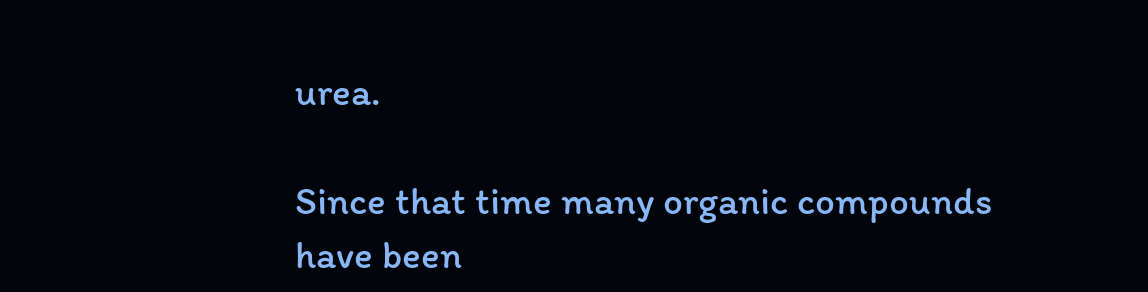urea.

Since that time many organic compounds have been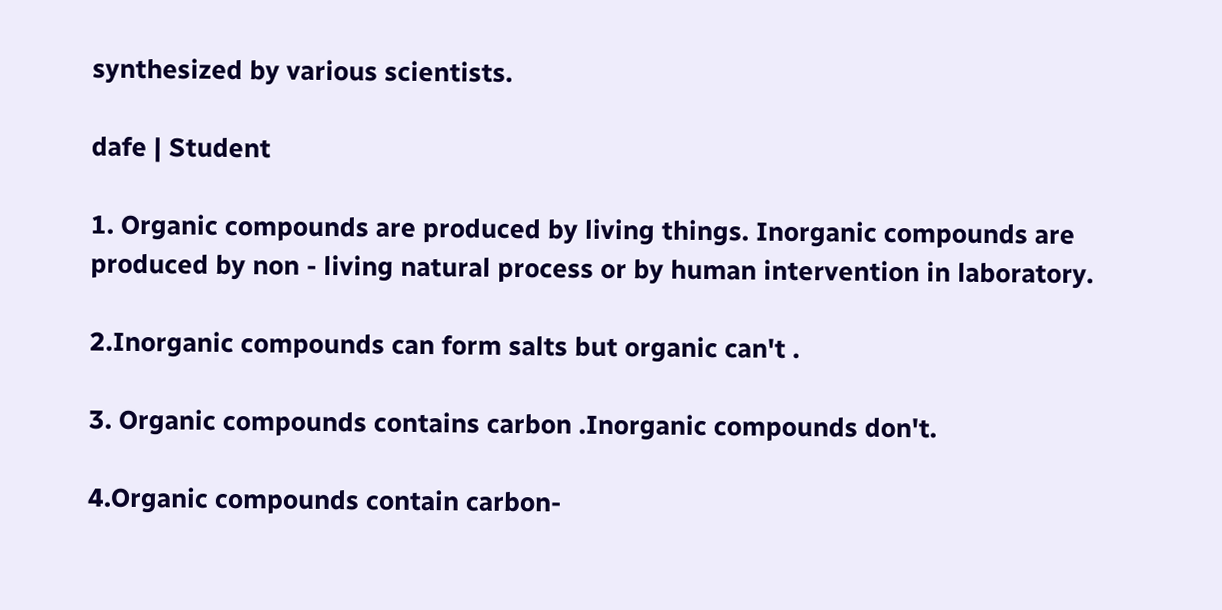synthesized by various scientists.

dafe | Student

1. Organic compounds are produced by living things. Inorganic compounds are produced by non - living natural process or by human intervention in laboratory.

2.Inorganic compounds can form salts but organic can't .

3. Organic compounds contains carbon .Inorganic compounds don't.

4.Organic compounds contain carbon-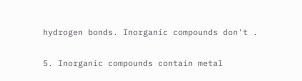hydrogen bonds. Inorganic compounds don't .

5. Inorganic compounds contain metal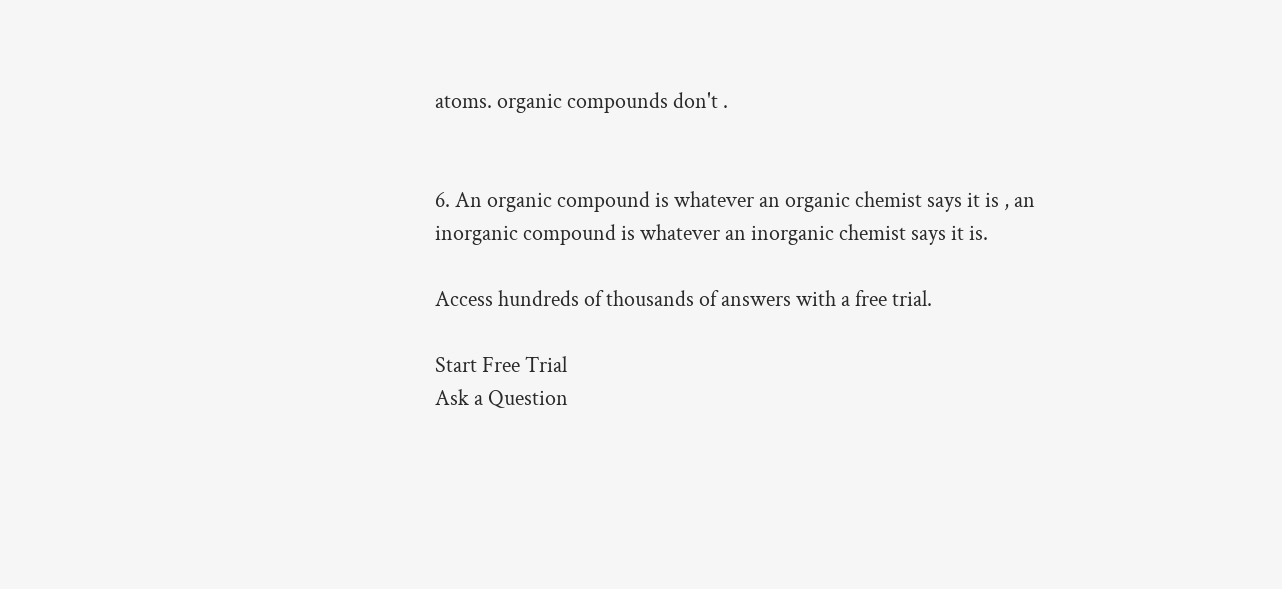atoms. organic compounds don't .


6. An organic compound is whatever an organic chemist says it is , an inorganic compound is whatever an inorganic chemist says it is.

Access hundreds of thousands of answers with a free trial.

Start Free Trial
Ask a Question